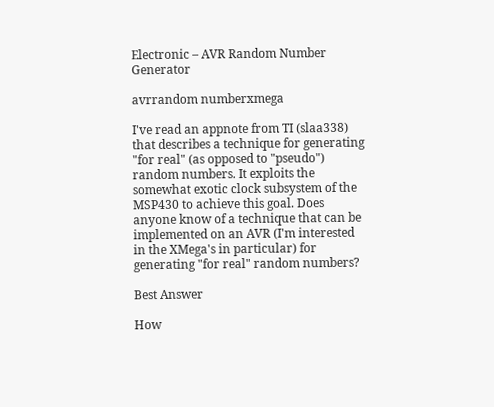Electronic – AVR Random Number Generator

avrrandom numberxmega

I've read an appnote from TI (slaa338) that describes a technique for generating "for real" (as opposed to "pseudo") random numbers. It exploits the somewhat exotic clock subsystem of the MSP430 to achieve this goal. Does anyone know of a technique that can be implemented on an AVR (I'm interested in the XMega's in particular) for generating "for real" random numbers?

Best Answer

How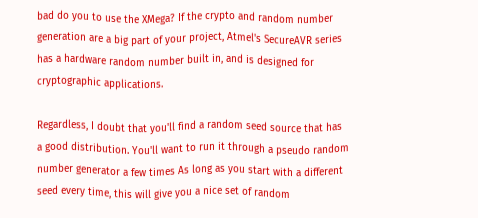bad do you to use the XMega? If the crypto and random number generation are a big part of your project, Atmel's SecureAVR series has a hardware random number built in, and is designed for cryptographic applications.

Regardless, I doubt that you'll find a random seed source that has a good distribution. You'll want to run it through a pseudo random number generator a few times As long as you start with a different seed every time, this will give you a nice set of random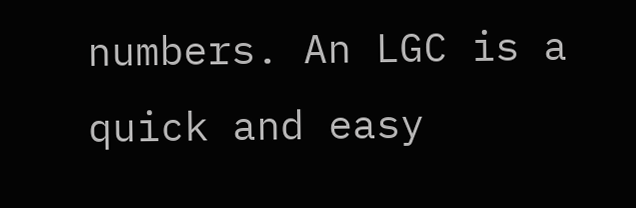numbers. An LGC is a quick and easy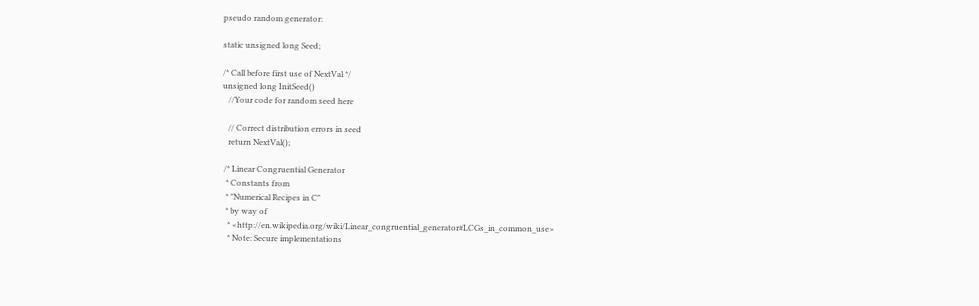pseudo random generator:

static unsigned long Seed;

/* Call before first use of NextVal */
unsigned long InitSeed()
   //Your code for random seed here

   // Correct distribution errors in seed
   return NextVal();

 /* Linear Congruential Generator
  * Constants from
  * "Numerical Recipes in C"
  * by way of
   * <http://en.wikipedia.org/wiki/Linear_congruential_generator#LCGs_in_common_use>
   * Note: Secure implementations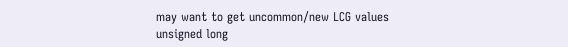may want to get uncommon/new LCG values
unsigned long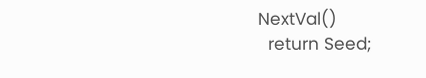NextVal()
  return Seed;